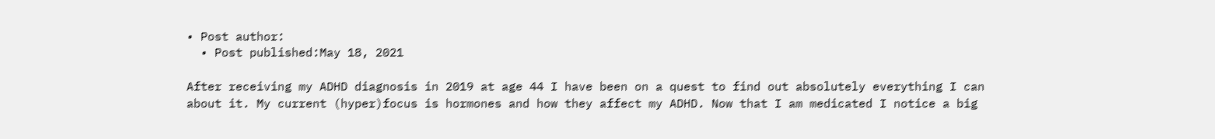• Post author:
  • Post published:May 18, 2021

After receiving my ADHD diagnosis in 2019 at age 44 I have been on a quest to find out absolutely everything I can about it. My current (hyper)focus is hormones and how they affect my ADHD. Now that I am medicated I notice a big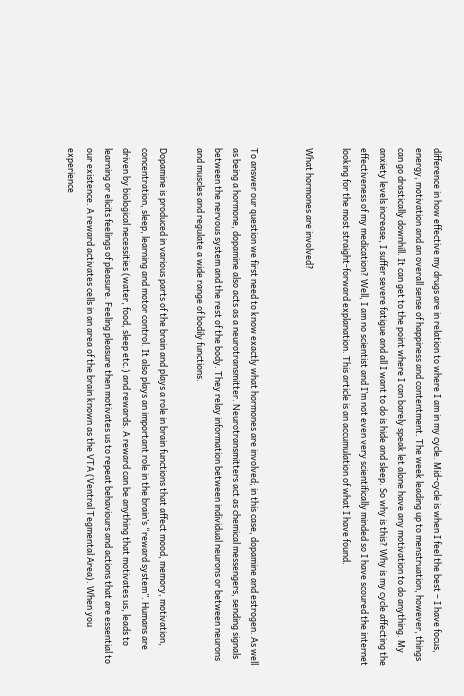difference in how effective my drugs are in relation to where I am in my cycle. Mid-cycle is when I feel the best – I have focus, energy, motivation and an overall sense of happiness and contentment. The week leading up to menstruation, however, things can go drastically downhill. It can get to the point where I can barely speak let alone have any motivation to do anything. My anxiety levels increase, I suffer severe fatigue and all I want to do is hide and sleep. So why is this? Why is my cycle affecting the effectiveness of my medication? Well, I am no scientist and I’m not even very scientifically minded so I have scoured the internet looking for the most straight-forward explanation. This article is an accumulation of what I have found.

What hormones are involved?


To answer our question we first need to know exactly what hormones are involved; in this case, dopamine and estrogen. As well as being a hormone, dopamine also acts as a neurotransmitter. Neurotransmitters act as chemical messengers, sending signals between the nervous system and the rest of the body. They relay information between individual neurons or between neurons and muscles and regulate a wide range of bodily functions.

Dopamine is produced in various parts of the brain and plays a role in brain functions that affect mood, memory, motivation, concentration, sleep, learning and motor control. It also plays an important role in the brain’s “reward system”. Humans are driven by biological necessities (water, food, sleep etc.) and rewards. A reward can be anything that motivates us, leads to learning or elicits feelings of pleasure. Feeling pleasure then motivates us to repeat behaviours and actions that are essential to our existence. A reward activates cells in an area of the brain known as the VTA (Ventral Tegmental Area). When you experience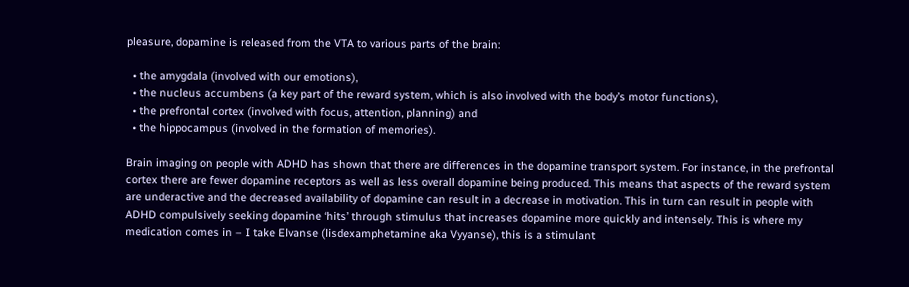pleasure, dopamine is released from the VTA to various parts of the brain:

  • the amygdala (involved with our emotions),
  • the nucleus accumbens (a key part of the reward system, which is also involved with the body’s motor functions),
  • the prefrontal cortex (involved with focus, attention, planning) and
  • the hippocampus (involved in the formation of memories).

Brain imaging on people with ADHD has shown that there are differences in the dopamine transport system. For instance, in the prefrontal cortex there are fewer dopamine receptors as well as less overall dopamine being produced. This means that aspects of the reward system are underactive and the decreased availability of dopamine can result in a decrease in motivation. This in turn can result in people with ADHD compulsively seeking dopamine ‘hits’ through stimulus that increases dopamine more quickly and intensely. This is where my medication comes in – I take Elvanse (lisdexamphetamine aka Vyyanse), this is a stimulant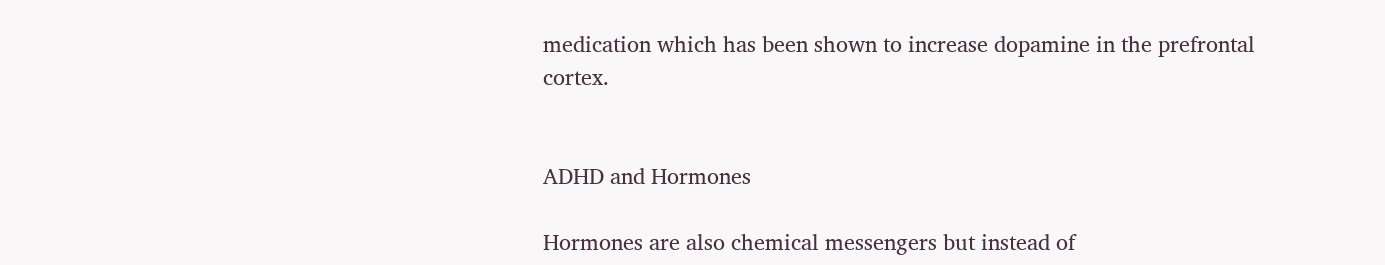medication which has been shown to increase dopamine in the prefrontal cortex.


ADHD and Hormones

Hormones are also chemical messengers but instead of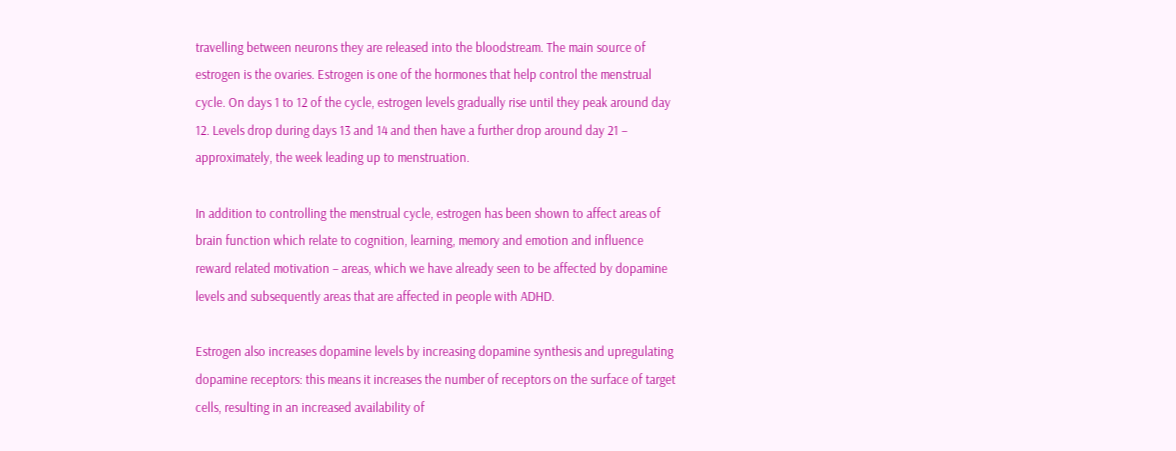travelling between neurons they are released into the bloodstream. The main source of estrogen is the ovaries. Estrogen is one of the hormones that help control the menstrual cycle. On days 1 to 12 of the cycle, estrogen levels gradually rise until they peak around day 12. Levels drop during days 13 and 14 and then have a further drop around day 21 – approximately, the week leading up to menstruation.

In addition to controlling the menstrual cycle, estrogen has been shown to affect areas of brain function which relate to cognition, learning, memory and emotion and influence reward related motivation – areas, which we have already seen to be affected by dopamine levels and subsequently areas that are affected in people with ADHD.

Estrogen also increases dopamine levels by increasing dopamine synthesis and upregulating dopamine receptors: this means it increases the number of receptors on the surface of target cells, resulting in an increased availability of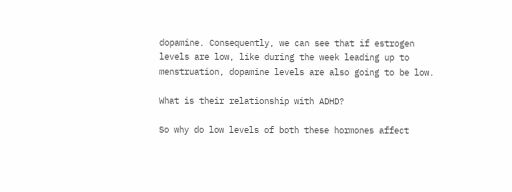dopamine. Consequently, we can see that if estrogen levels are low, like during the week leading up to menstruation, dopamine levels are also going to be low.

What is their relationship with ADHD?

So why do low levels of both these hormones affect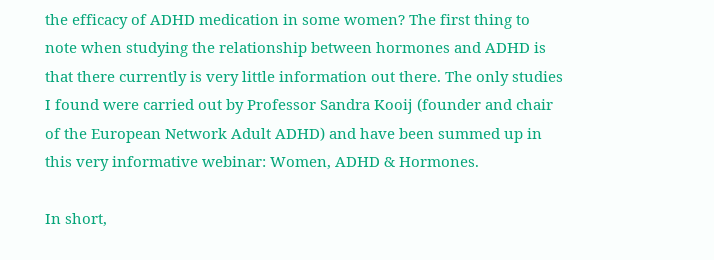the efficacy of ADHD medication in some women? The first thing to note when studying the relationship between hormones and ADHD is that there currently is very little information out there. The only studies I found were carried out by Professor Sandra Kooij (founder and chair of the European Network Adult ADHD) and have been summed up in this very informative webinar: Women, ADHD & Hormones.

In short,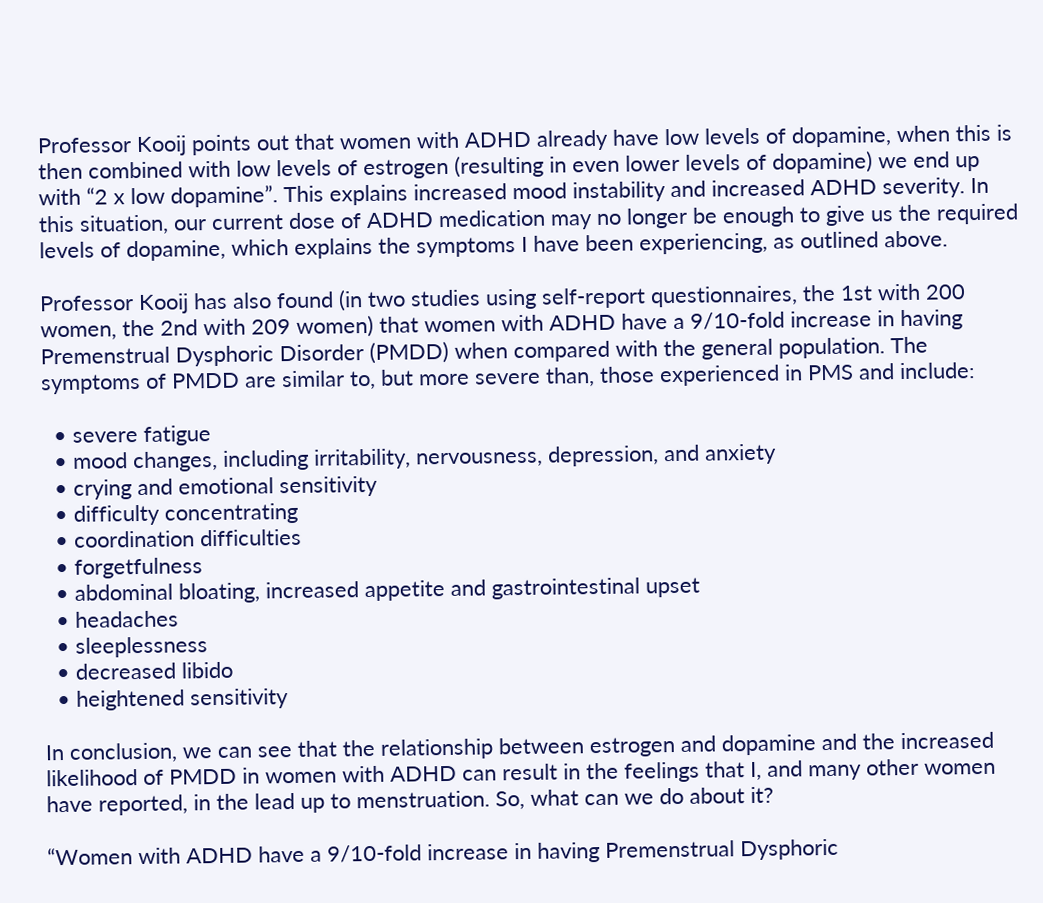Professor Kooij points out that women with ADHD already have low levels of dopamine, when this is then combined with low levels of estrogen (resulting in even lower levels of dopamine) we end up with “2 x low dopamine”. This explains increased mood instability and increased ADHD severity. In this situation, our current dose of ADHD medication may no longer be enough to give us the required levels of dopamine, which explains the symptoms I have been experiencing, as outlined above.

Professor Kooij has also found (in two studies using self-report questionnaires, the 1st with 200 women, the 2nd with 209 women) that women with ADHD have a 9/10-fold increase in having Premenstrual Dysphoric Disorder (PMDD) when compared with the general population. The symptoms of PMDD are similar to, but more severe than, those experienced in PMS and include:

  • severe fatigue
  • mood changes, including irritability, nervousness, depression, and anxiety
  • crying and emotional sensitivity
  • difficulty concentrating
  • coordination difficulties
  • forgetfulness
  • abdominal bloating, increased appetite and gastrointestinal upset
  • headaches
  • sleeplessness
  • decreased libido
  • heightened sensitivity

In conclusion, we can see that the relationship between estrogen and dopamine and the increased likelihood of PMDD in women with ADHD can result in the feelings that I, and many other women have reported, in the lead up to menstruation. So, what can we do about it?

“Women with ADHD have a 9/10-fold increase in having Premenstrual Dysphoric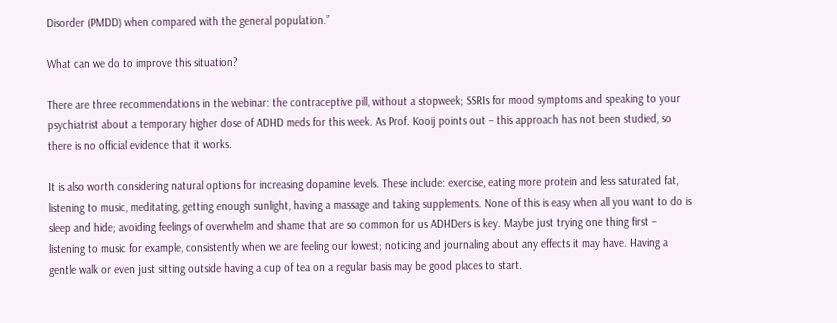Disorder (PMDD) when compared with the general population.”

What can we do to improve this situation?

There are three recommendations in the webinar: the contraceptive pill, without a stopweek; SSRIs for mood symptoms and speaking to your psychiatrist about a temporary higher dose of ADHD meds for this week. As Prof. Kooij points out – this approach has not been studied, so there is no official evidence that it works.

It is also worth considering natural options for increasing dopamine levels. These include: exercise, eating more protein and less saturated fat, listening to music, meditating, getting enough sunlight, having a massage and taking supplements. None of this is easy when all you want to do is sleep and hide; avoiding feelings of overwhelm and shame that are so common for us ADHDers is key. Maybe just trying one thing first – listening to music for example, consistently when we are feeling our lowest; noticing and journaling about any effects it may have. Having a gentle walk or even just sitting outside having a cup of tea on a regular basis may be good places to start.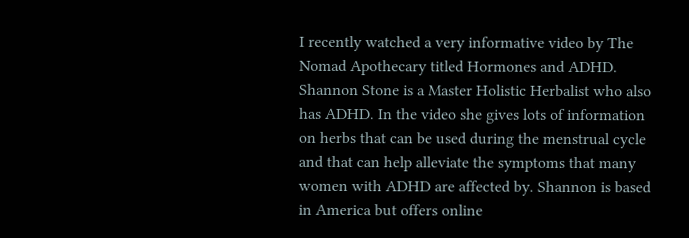I recently watched a very informative video by The Nomad Apothecary titled Hormones and ADHD. Shannon Stone is a Master Holistic Herbalist who also has ADHD. In the video she gives lots of information on herbs that can be used during the menstrual cycle and that can help alleviate the symptoms that many women with ADHD are affected by. Shannon is based in America but offers online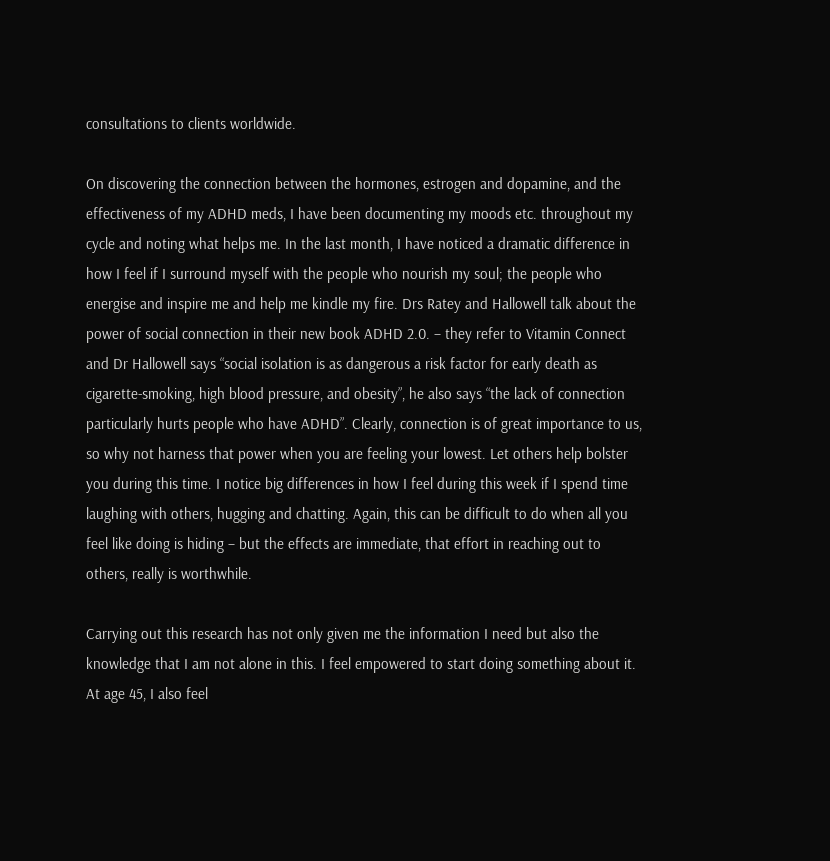consultations to clients worldwide.

On discovering the connection between the hormones, estrogen and dopamine, and the effectiveness of my ADHD meds, I have been documenting my moods etc. throughout my cycle and noting what helps me. In the last month, I have noticed a dramatic difference in how I feel if I surround myself with the people who nourish my soul; the people who energise and inspire me and help me kindle my fire. Drs Ratey and Hallowell talk about the power of social connection in their new book ADHD 2.0. – they refer to Vitamin Connect and Dr Hallowell says “social isolation is as dangerous a risk factor for early death as cigarette-smoking, high blood pressure, and obesity”, he also says “the lack of connection particularly hurts people who have ADHD”. Clearly, connection is of great importance to us, so why not harness that power when you are feeling your lowest. Let others help bolster you during this time. I notice big differences in how I feel during this week if I spend time laughing with others, hugging and chatting. Again, this can be difficult to do when all you feel like doing is hiding – but the effects are immediate, that effort in reaching out to others, really is worthwhile.

Carrying out this research has not only given me the information I need but also the knowledge that I am not alone in this. I feel empowered to start doing something about it. At age 45, I also feel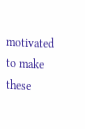motivated to make these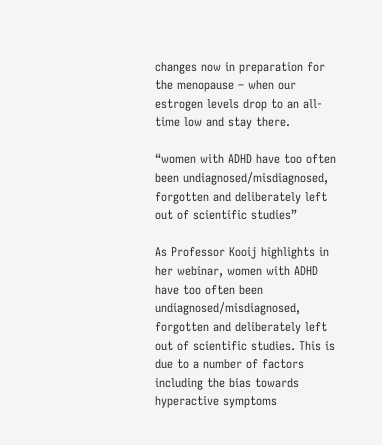changes now in preparation for the menopause – when our estrogen levels drop to an all-time low and stay there.

“women with ADHD have too often been undiagnosed/misdiagnosed, forgotten and deliberately left out of scientific studies”

As Professor Kooij highlights in her webinar, women with ADHD have too often been undiagnosed/misdiagnosed, forgotten and deliberately left out of scientific studies. This is due to a number of factors including the bias towards hyperactive symptoms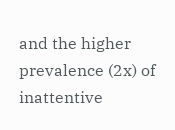and the higher prevalence (2x) of inattentive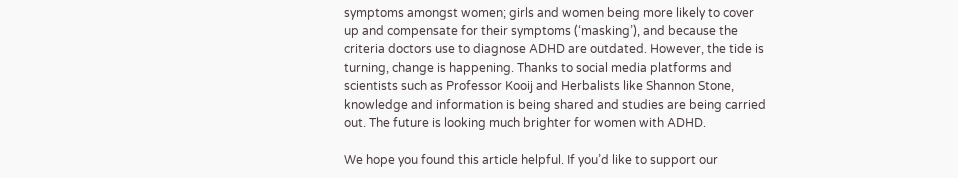symptoms amongst women; girls and women being more likely to cover up and compensate for their symptoms (‘masking’), and because the criteria doctors use to diagnose ADHD are outdated. However, the tide is turning, change is happening. Thanks to social media platforms and scientists such as Professor Kooij and Herbalists like Shannon Stone, knowledge and information is being shared and studies are being carried out. The future is looking much brighter for women with ADHD.

We hope you found this article helpful. If you’d like to support our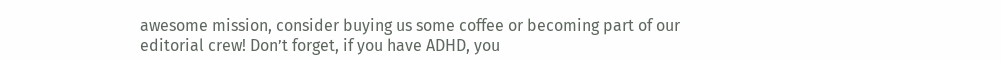awesome mission, consider buying us some coffee or becoming part of our editorial crew! Don’t forget, if you have ADHD, you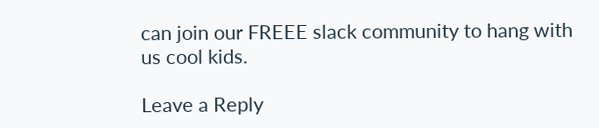can join our FREEE slack community to hang with us cool kids.

Leave a Reply